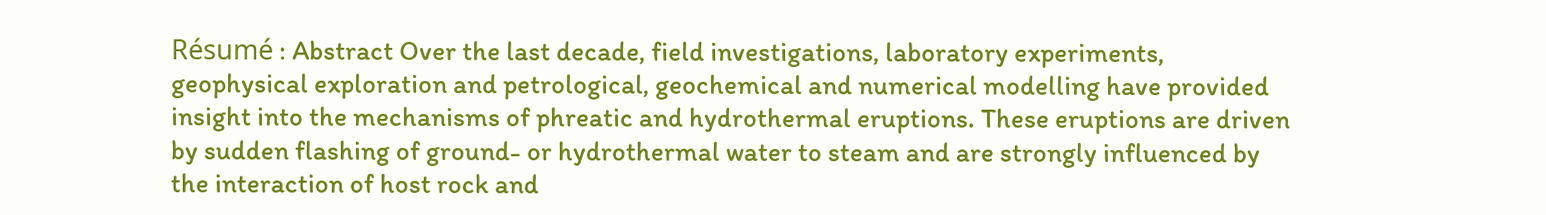Résumé : Abstract Over the last decade, field investigations, laboratory experiments, geophysical exploration and petrological, geochemical and numerical modelling have provided insight into the mechanisms of phreatic and hydrothermal eruptions. These eruptions are driven by sudden flashing of ground- or hydrothermal water to steam and are strongly influenced by the interaction of host rock and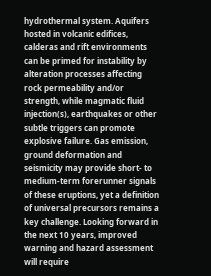hydrothermal system. Aquifers hosted in volcanic edifices, calderas and rift environments can be primed for instability by alteration processes affecting rock permeability and/or strength, while magmatic fluid injection(s), earthquakes or other subtle triggers can promote explosive failure. Gas emission, ground deformation and seismicity may provide short- to medium-term forerunner signals of these eruptions, yet a definition of universal precursors remains a key challenge. Looking forward in the next 10 years, improved warning and hazard assessment will require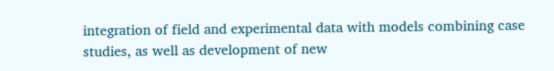integration of field and experimental data with models combining case studies, as well as development of new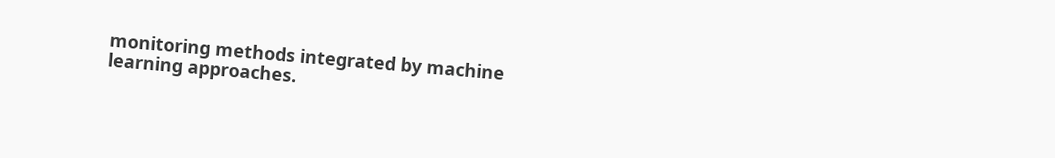monitoring methods integrated by machine learning approaches.